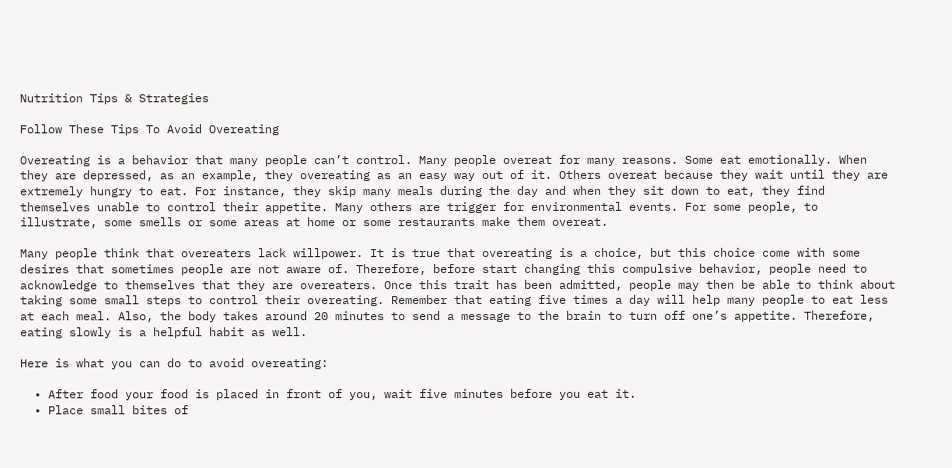Nutrition Tips & Strategies

Follow These Tips To Avoid Overeating

Overeating is a behavior that many people can’t control. Many people overeat for many reasons. Some eat emotionally. When they are depressed, as an example, they overeating as an easy way out of it. Others overeat because they wait until they are extremely hungry to eat. For instance, they skip many meals during the day and when they sit down to eat, they find themselves unable to control their appetite. Many others are trigger for environmental events. For some people, to illustrate, some smells or some areas at home or some restaurants make them overeat.

Many people think that overeaters lack willpower. It is true that overeating is a choice, but this choice come with some desires that sometimes people are not aware of. Therefore, before start changing this compulsive behavior, people need to acknowledge to themselves that they are overeaters. Once this trait has been admitted, people may then be able to think about taking some small steps to control their overeating. Remember that eating five times a day will help many people to eat less at each meal. Also, the body takes around 20 minutes to send a message to the brain to turn off one’s appetite. Therefore, eating slowly is a helpful habit as well.

Here is what you can do to avoid overeating:

  • After food your food is placed in front of you, wait five minutes before you eat it.
  • Place small bites of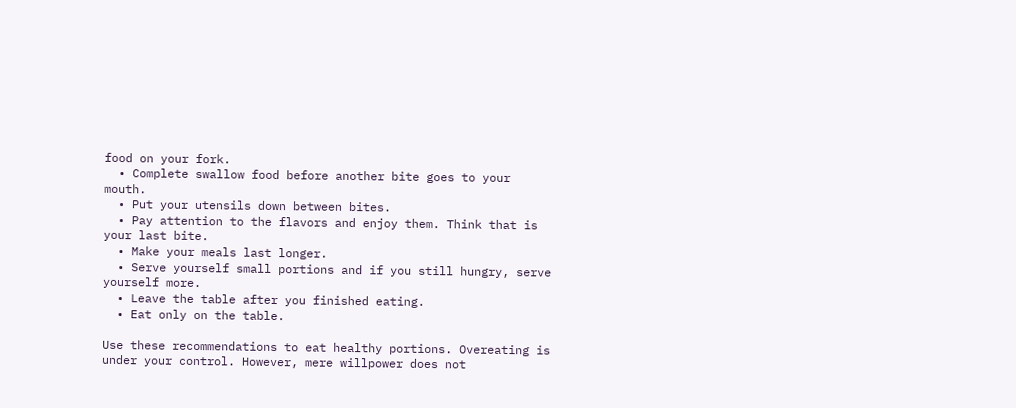food on your fork.
  • Complete swallow food before another bite goes to your mouth.
  • Put your utensils down between bites.
  • Pay attention to the flavors and enjoy them. Think that is your last bite.
  • Make your meals last longer.
  • Serve yourself small portions and if you still hungry, serve yourself more.
  • Leave the table after you finished eating.
  • Eat only on the table.

Use these recommendations to eat healthy portions. Overeating is under your control. However, mere willpower does not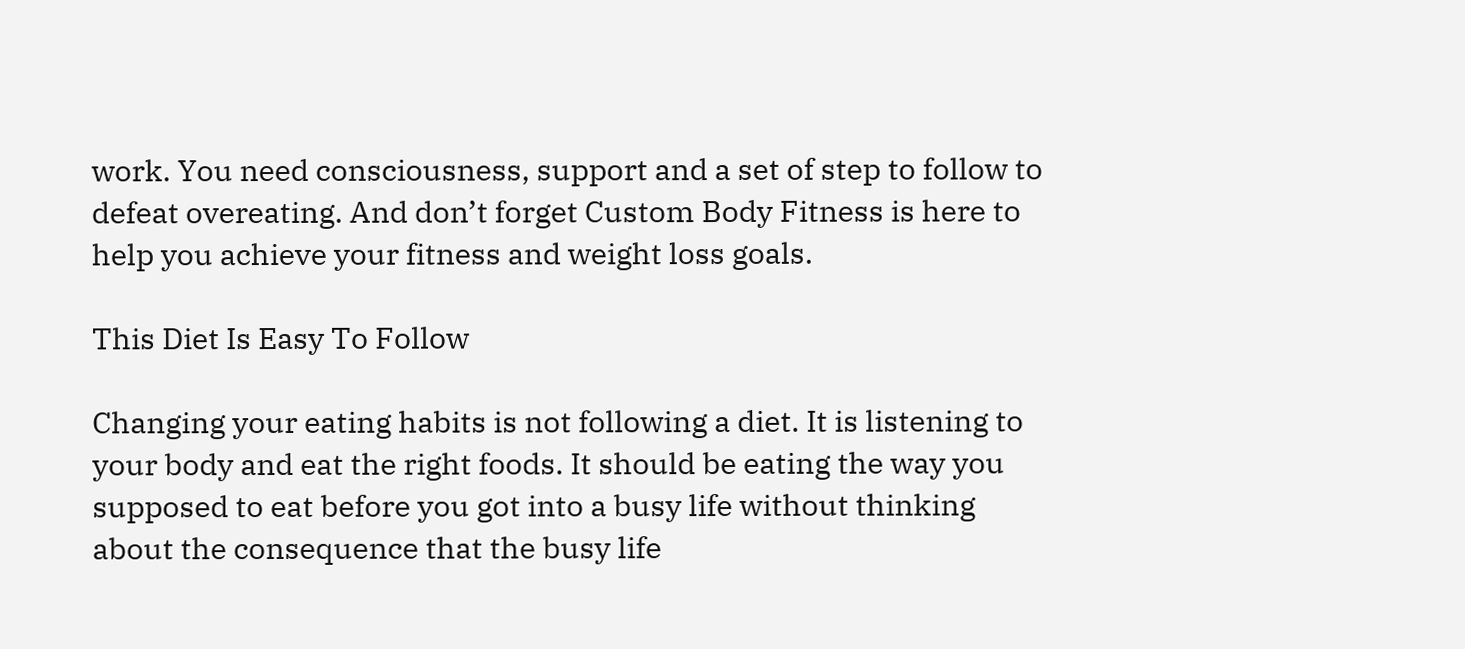work. You need consciousness, support and a set of step to follow to defeat overeating. And don’t forget Custom Body Fitness is here to help you achieve your fitness and weight loss goals.

This Diet Is Easy To Follow

Changing your eating habits is not following a diet. It is listening to your body and eat the right foods. It should be eating the way you supposed to eat before you got into a busy life without thinking about the consequence that the busy life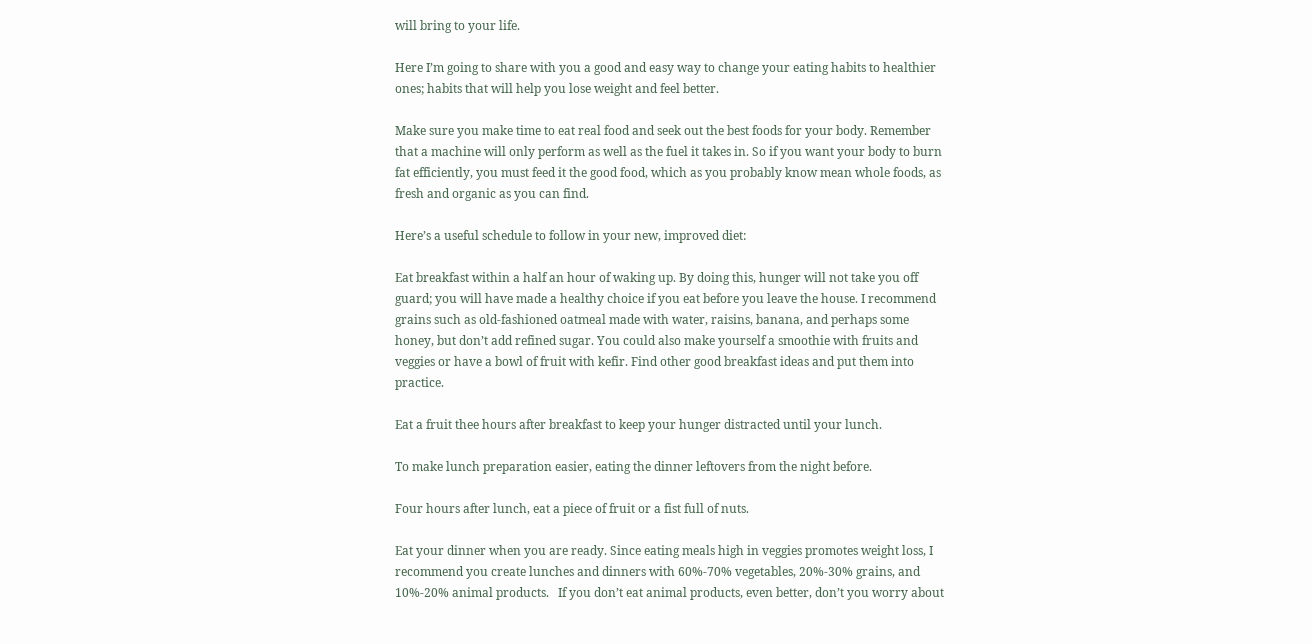will bring to your life.

Here I’m going to share with you a good and easy way to change your eating habits to healthier ones; habits that will help you lose weight and feel better.

Make sure you make time to eat real food and seek out the best foods for your body. Remember that a machine will only perform as well as the fuel it takes in. So if you want your body to burn fat efficiently, you must feed it the good food, which as you probably know mean whole foods, as fresh and organic as you can find.

Here’s a useful schedule to follow in your new, improved diet:

Eat breakfast within a half an hour of waking up. By doing this, hunger will not take you off guard; you will have made a healthy choice if you eat before you leave the house. I recommend grains such as old-fashioned oatmeal made with water, raisins, banana, and perhaps some honey, but don’t add refined sugar. You could also make yourself a smoothie with fruits and veggies or have a bowl of fruit with kefir. Find other good breakfast ideas and put them into practice.

Eat a fruit thee hours after breakfast to keep your hunger distracted until your lunch.

To make lunch preparation easier, eating the dinner leftovers from the night before.

Four hours after lunch, eat a piece of fruit or a fist full of nuts.

Eat your dinner when you are ready. Since eating meals high in veggies promotes weight loss, I recommend you create lunches and dinners with 60%-70% vegetables, 20%-30% grains, and 10%-20% animal products.   If you don’t eat animal products, even better, don’t you worry about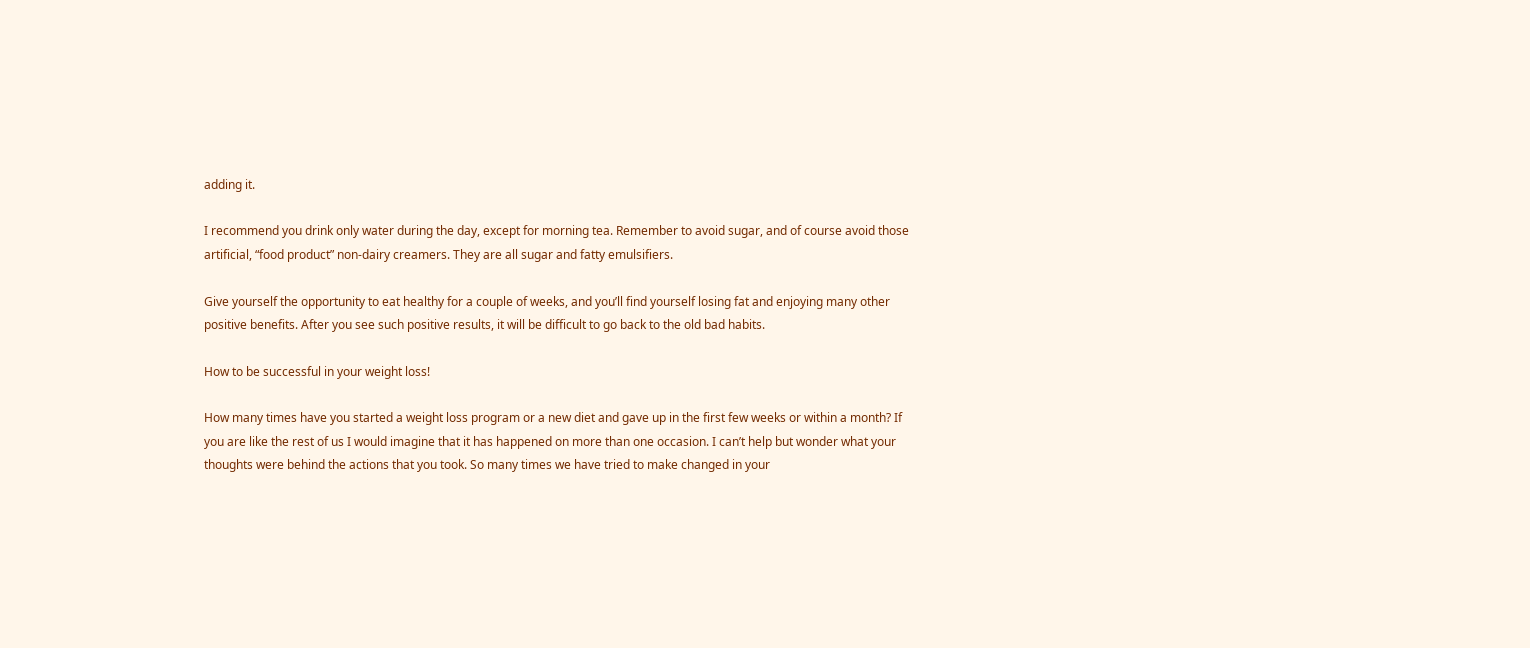adding it.

I recommend you drink only water during the day, except for morning tea. Remember to avoid sugar, and of course avoid those artificial, “food product” non-dairy creamers. They are all sugar and fatty emulsifiers.

Give yourself the opportunity to eat healthy for a couple of weeks, and you’ll find yourself losing fat and enjoying many other positive benefits. After you see such positive results, it will be difficult to go back to the old bad habits.

How to be successful in your weight loss!

How many times have you started a weight loss program or a new diet and gave up in the first few weeks or within a month? If you are like the rest of us I would imagine that it has happened on more than one occasion. I can’t help but wonder what your thoughts were behind the actions that you took. So many times we have tried to make changed in your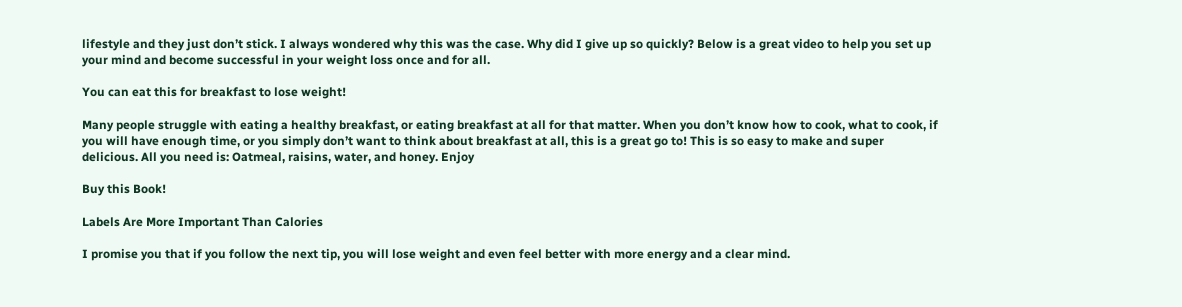lifestyle and they just don’t stick. I always wondered why this was the case. Why did I give up so quickly? Below is a great video to help you set up your mind and become successful in your weight loss once and for all.

You can eat this for breakfast to lose weight!

Many people struggle with eating a healthy breakfast, or eating breakfast at all for that matter. When you don’t know how to cook, what to cook, if you will have enough time, or you simply don’t want to think about breakfast at all, this is a great go to! This is so easy to make and super delicious. All you need is: Oatmeal, raisins, water, and honey. Enjoy

Buy this Book!

Labels Are More Important Than Calories

I promise you that if you follow the next tip, you will lose weight and even feel better with more energy and a clear mind.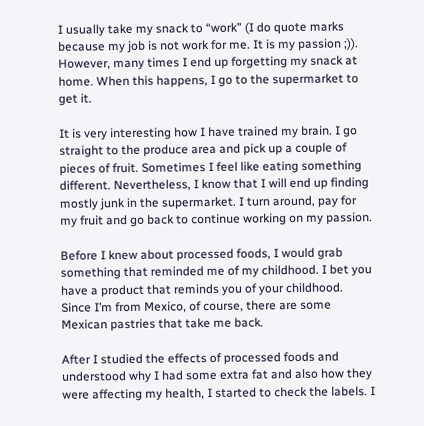I usually take my snack to “work” (I do quote marks because my job is not work for me. It is my passion ;)). However, many times I end up forgetting my snack at home. When this happens, I go to the supermarket to get it.

It is very interesting how I have trained my brain. I go straight to the produce area and pick up a couple of pieces of fruit. Sometimes I feel like eating something different. Nevertheless, I know that I will end up finding mostly junk in the supermarket. I turn around, pay for my fruit and go back to continue working on my passion.

Before I knew about processed foods, I would grab something that reminded me of my childhood. I bet you have a product that reminds you of your childhood. Since I’m from Mexico, of course, there are some Mexican pastries that take me back.

After I studied the effects of processed foods and understood why I had some extra fat and also how they were affecting my health, I started to check the labels. I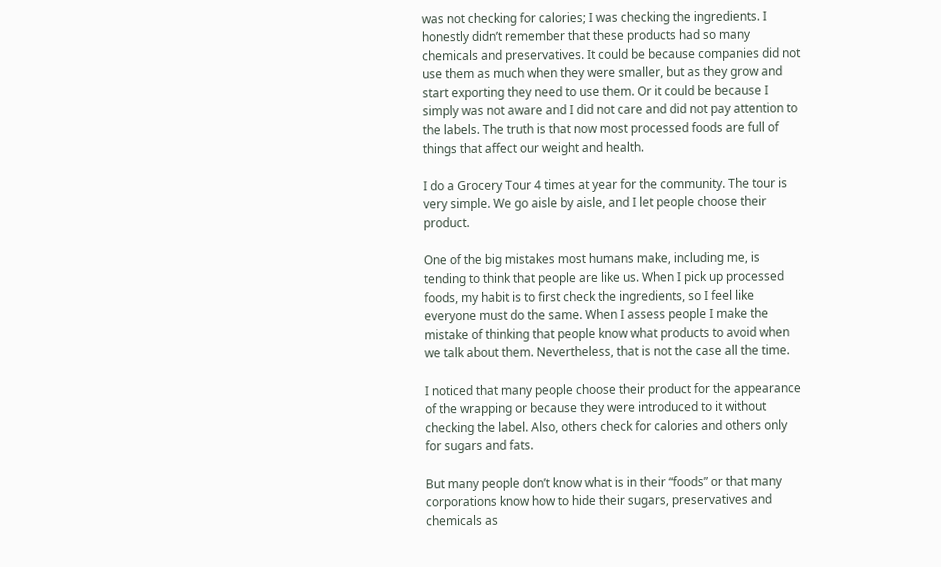was not checking for calories; I was checking the ingredients. I honestly didn’t remember that these products had so many chemicals and preservatives. It could be because companies did not use them as much when they were smaller, but as they grow and start exporting they need to use them. Or it could be because I simply was not aware and I did not care and did not pay attention to the labels. The truth is that now most processed foods are full of things that affect our weight and health.

I do a Grocery Tour 4 times at year for the community. The tour is very simple. We go aisle by aisle, and I let people choose their product.

One of the big mistakes most humans make, including me, is tending to think that people are like us. When I pick up processed foods, my habit is to first check the ingredients, so I feel like everyone must do the same. When I assess people I make the mistake of thinking that people know what products to avoid when we talk about them. Nevertheless, that is not the case all the time.

I noticed that many people choose their product for the appearance of the wrapping or because they were introduced to it without checking the label. Also, others check for calories and others only for sugars and fats.

But many people don’t know what is in their “foods” or that many corporations know how to hide their sugars, preservatives and chemicals as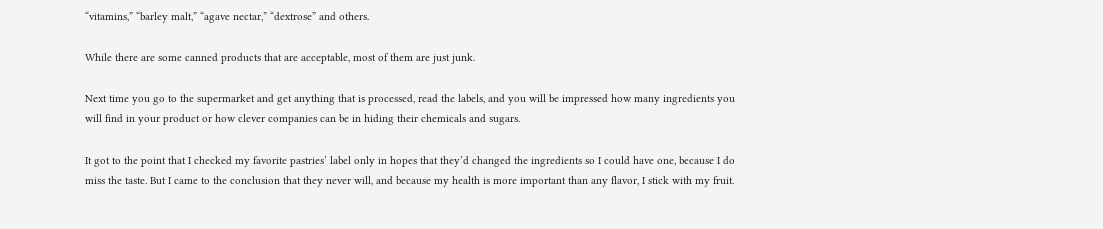“vitamins,” “barley malt,” “agave nectar,” “dextrose” and others.

While there are some canned products that are acceptable, most of them are just junk.

Next time you go to the supermarket and get anything that is processed, read the labels, and you will be impressed how many ingredients you will find in your product or how clever companies can be in hiding their chemicals and sugars.

It got to the point that I checked my favorite pastries’ label only in hopes that they’d changed the ingredients so I could have one, because I do miss the taste. But I came to the conclusion that they never will, and because my health is more important than any flavor, I stick with my fruit.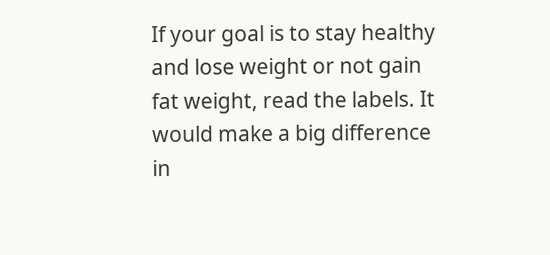If your goal is to stay healthy and lose weight or not gain fat weight, read the labels. It would make a big difference in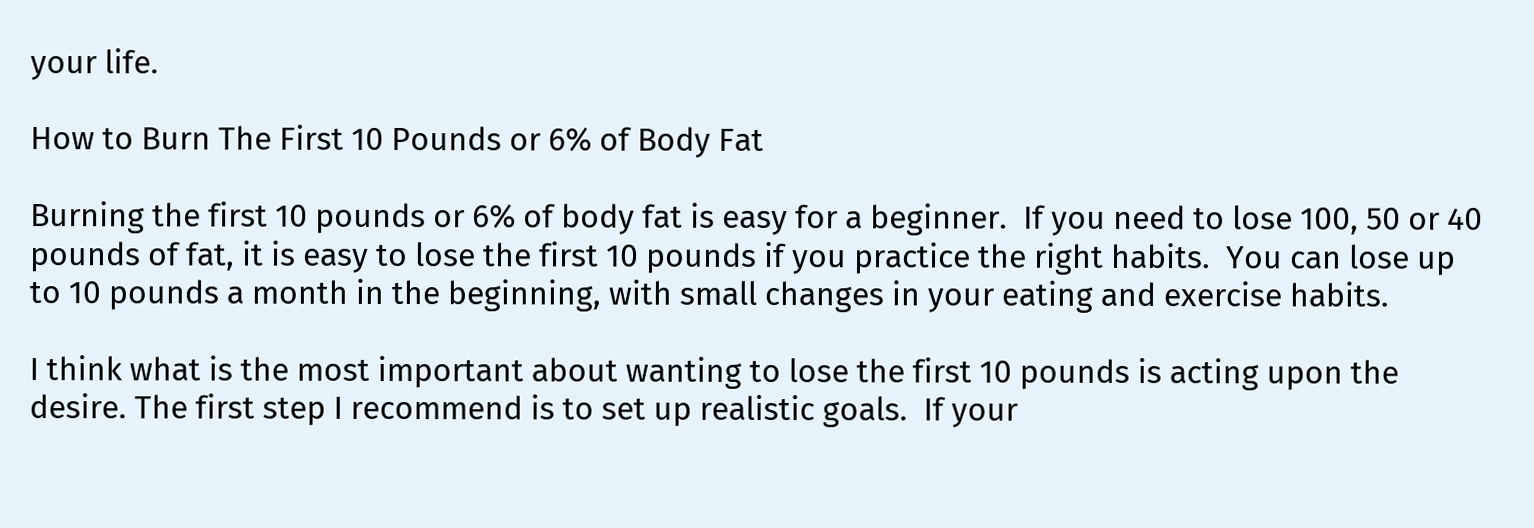your life.

How to Burn The First 10 Pounds or 6% of Body Fat

Burning the first 10 pounds or 6% of body fat is easy for a beginner.  If you need to lose 100, 50 or 40 pounds of fat, it is easy to lose the first 10 pounds if you practice the right habits.  You can lose up to 10 pounds a month in the beginning, with small changes in your eating and exercise habits.

I think what is the most important about wanting to lose the first 10 pounds is acting upon the desire. The first step I recommend is to set up realistic goals.  If your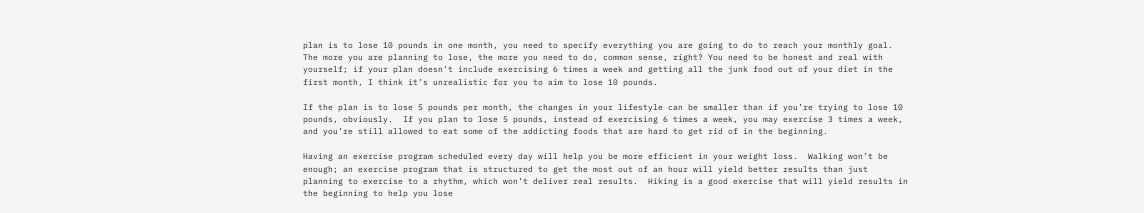plan is to lose 10 pounds in one month, you need to specify everything you are going to do to reach your monthly goal.  The more you are planning to lose, the more you need to do, common sense, right? You need to be honest and real with yourself; if your plan doesn’t include exercising 6 times a week and getting all the junk food out of your diet in the first month, I think it’s unrealistic for you to aim to lose 10 pounds.

If the plan is to lose 5 pounds per month, the changes in your lifestyle can be smaller than if you’re trying to lose 10 pounds, obviously.  If you plan to lose 5 pounds, instead of exercising 6 times a week, you may exercise 3 times a week, and you’re still allowed to eat some of the addicting foods that are hard to get rid of in the beginning.

Having an exercise program scheduled every day will help you be more efficient in your weight loss.  Walking won’t be enough; an exercise program that is structured to get the most out of an hour will yield better results than just planning to exercise to a rhythm, which won’t deliver real results.  Hiking is a good exercise that will yield results in the beginning to help you lose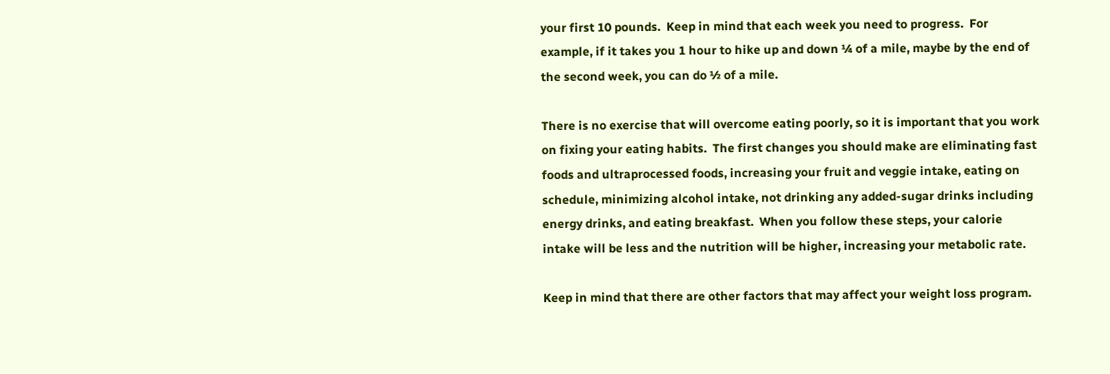your first 10 pounds.  Keep in mind that each week you need to progress.  For example, if it takes you 1 hour to hike up and down ¼ of a mile, maybe by the end of the second week, you can do ½ of a mile.

There is no exercise that will overcome eating poorly, so it is important that you work on fixing your eating habits.  The first changes you should make are eliminating fast foods and ultraprocessed foods, increasing your fruit and veggie intake, eating on schedule, minimizing alcohol intake, not drinking any added-sugar drinks including energy drinks, and eating breakfast.  When you follow these steps, your calorie intake will be less and the nutrition will be higher, increasing your metabolic rate.

Keep in mind that there are other factors that may affect your weight loss program.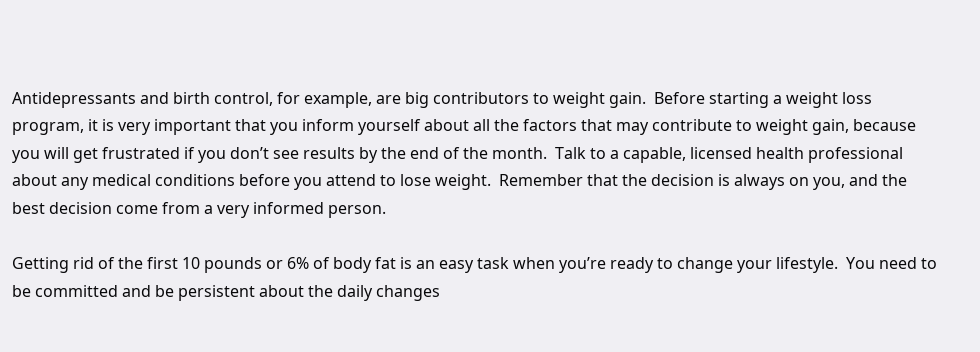Antidepressants and birth control, for example, are big contributors to weight gain.  Before starting a weight loss program, it is very important that you inform yourself about all the factors that may contribute to weight gain, because you will get frustrated if you don’t see results by the end of the month.  Talk to a capable, licensed health professional about any medical conditions before you attend to lose weight.  Remember that the decision is always on you, and the best decision come from a very informed person.

Getting rid of the first 10 pounds or 6% of body fat is an easy task when you’re ready to change your lifestyle.  You need to be committed and be persistent about the daily changes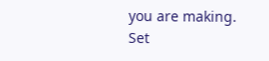you are making.  Set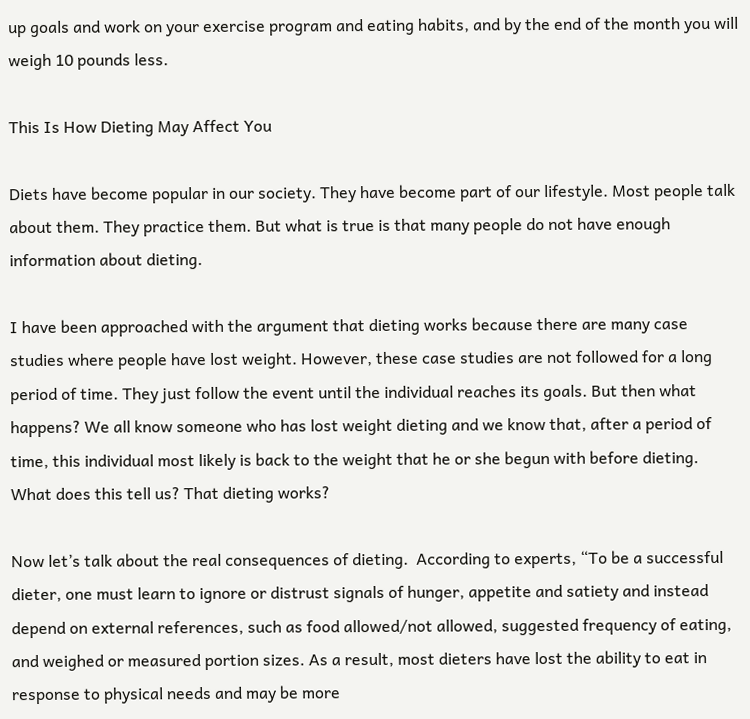up goals and work on your exercise program and eating habits, and by the end of the month you will weigh 10 pounds less.

This Is How Dieting May Affect You

Diets have become popular in our society. They have become part of our lifestyle. Most people talk about them. They practice them. But what is true is that many people do not have enough information about dieting.

I have been approached with the argument that dieting works because there are many case studies where people have lost weight. However, these case studies are not followed for a long period of time. They just follow the event until the individual reaches its goals. But then what happens? We all know someone who has lost weight dieting and we know that, after a period of time, this individual most likely is back to the weight that he or she begun with before dieting.  What does this tell us? That dieting works?

Now let’s talk about the real consequences of dieting.  According to experts, “To be a successful dieter, one must learn to ignore or distrust signals of hunger, appetite and satiety and instead depend on external references, such as food allowed/not allowed, suggested frequency of eating, and weighed or measured portion sizes. As a result, most dieters have lost the ability to eat in response to physical needs and may be more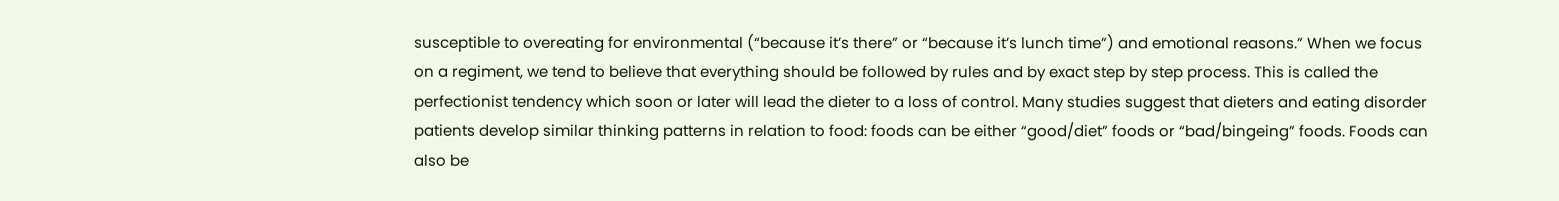susceptible to overeating for environmental (“because it’s there” or “because it’s lunch time”) and emotional reasons.” When we focus on a regiment, we tend to believe that everything should be followed by rules and by exact step by step process. This is called the perfectionist tendency which soon or later will lead the dieter to a loss of control. Many studies suggest that dieters and eating disorder patients develop similar thinking patterns in relation to food: foods can be either “good/diet” foods or “bad/bingeing” foods. Foods can also be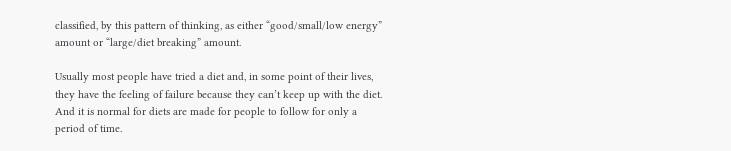classified, by this pattern of thinking, as either “good/small/low energy” amount or “large/diet breaking” amount.

Usually most people have tried a diet and, in some point of their lives, they have the feeling of failure because they can’t keep up with the diet. And it is normal for diets are made for people to follow for only a period of time.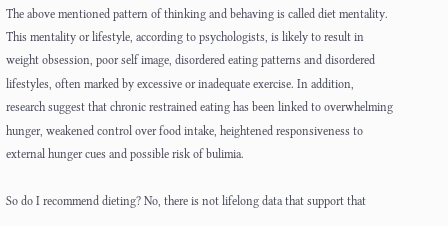The above mentioned pattern of thinking and behaving is called diet mentality. This mentality or lifestyle, according to psychologists, is likely to result in weight obsession, poor self image, disordered eating patterns and disordered lifestyles, often marked by excessive or inadequate exercise. In addition, research suggest that chronic restrained eating has been linked to overwhelming hunger, weakened control over food intake, heightened responsiveness to external hunger cues and possible risk of bulimia.

So do I recommend dieting? No, there is not lifelong data that support that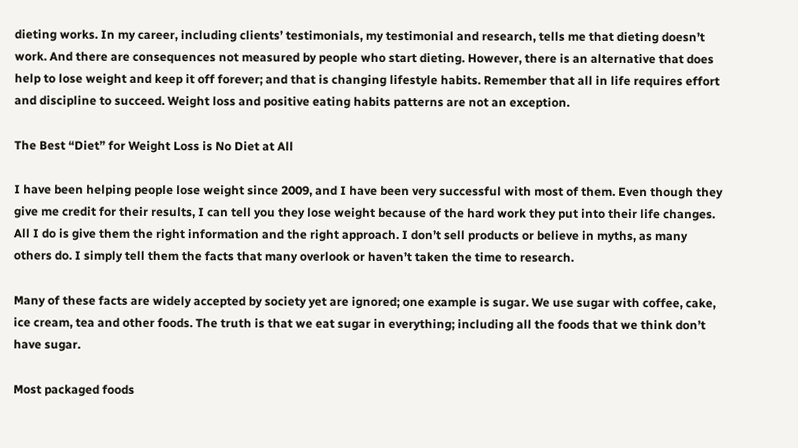dieting works. In my career, including clients’ testimonials, my testimonial and research, tells me that dieting doesn’t work. And there are consequences not measured by people who start dieting. However, there is an alternative that does help to lose weight and keep it off forever; and that is changing lifestyle habits. Remember that all in life requires effort and discipline to succeed. Weight loss and positive eating habits patterns are not an exception.

The Best “Diet” for Weight Loss is No Diet at All

I have been helping people lose weight since 2009, and I have been very successful with most of them. Even though they give me credit for their results, I can tell you they lose weight because of the hard work they put into their life changes. All I do is give them the right information and the right approach. I don’t sell products or believe in myths, as many others do. I simply tell them the facts that many overlook or haven’t taken the time to research.

Many of these facts are widely accepted by society yet are ignored; one example is sugar. We use sugar with coffee, cake, ice cream, tea and other foods. The truth is that we eat sugar in everything; including all the foods that we think don’t have sugar.

Most packaged foods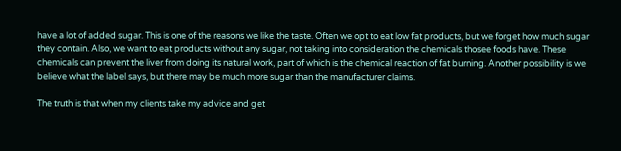have a lot of added sugar. This is one of the reasons we like the taste. Often we opt to eat low fat products, but we forget how much sugar they contain. Also, we want to eat products without any sugar, not taking into consideration the chemicals thosee foods have. These chemicals can prevent the liver from doing its natural work, part of which is the chemical reaction of fat burning. Another possibility is we believe what the label says, but there may be much more sugar than the manufacturer claims.

The truth is that when my clients take my advice and get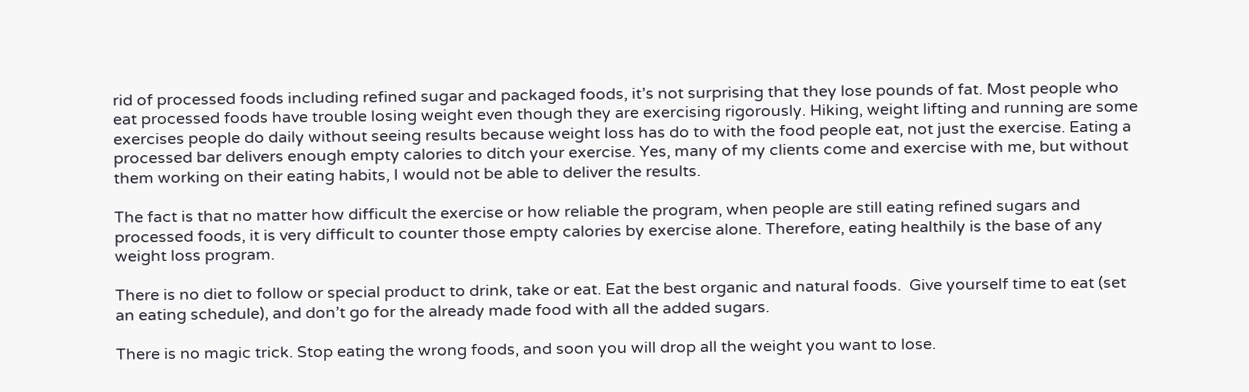rid of processed foods including refined sugar and packaged foods, it’s not surprising that they lose pounds of fat. Most people who eat processed foods have trouble losing weight even though they are exercising rigorously. Hiking, weight lifting and running are some exercises people do daily without seeing results because weight loss has do to with the food people eat, not just the exercise. Eating a processed bar delivers enough empty calories to ditch your exercise. Yes, many of my clients come and exercise with me, but without them working on their eating habits, I would not be able to deliver the results.

The fact is that no matter how difficult the exercise or how reliable the program, when people are still eating refined sugars and processed foods, it is very difficult to counter those empty calories by exercise alone. Therefore, eating healthily is the base of any weight loss program.

There is no diet to follow or special product to drink, take or eat. Eat the best organic and natural foods.  Give yourself time to eat (set an eating schedule), and don’t go for the already made food with all the added sugars.

There is no magic trick. Stop eating the wrong foods, and soon you will drop all the weight you want to lose.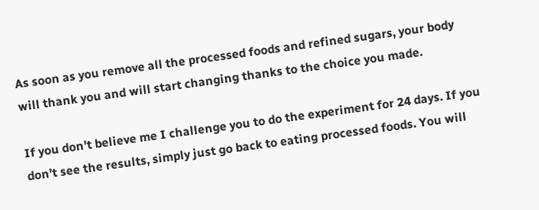As soon as you remove all the processed foods and refined sugars, your body will thank you and will start changing thanks to the choice you made.

If you don’t believe me I challenge you to do the experiment for 24 days. If you don’t see the results, simply just go back to eating processed foods. You will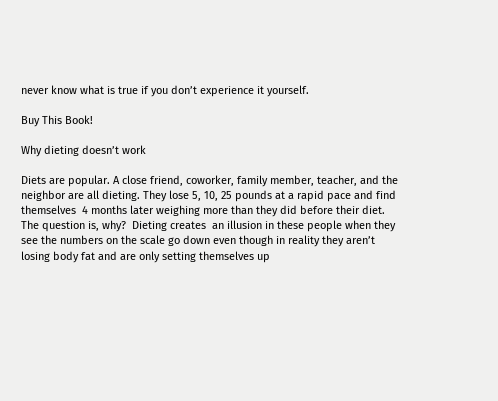never know what is true if you don’t experience it yourself.

Buy This Book!

Why dieting doesn’t work

Diets are popular. A close friend, coworker, family member, teacher, and the neighbor are all dieting. They lose 5, 10, 25 pounds at a rapid pace and find themselves  4 months later weighing more than they did before their diet. The question is, why?  Dieting creates  an illusion in these people when they see the numbers on the scale go down even though in reality they aren’t  losing body fat and are only setting themselves up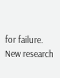for failure. New research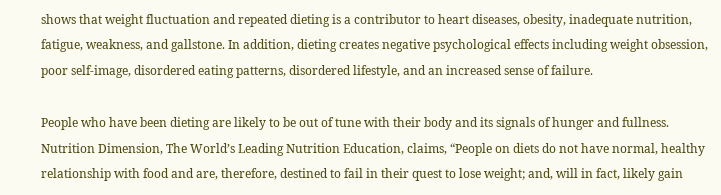shows that weight fluctuation and repeated dieting is a contributor to heart diseases, obesity, inadequate nutrition, fatigue, weakness, and gallstone. In addition, dieting creates negative psychological effects including weight obsession, poor self-image, disordered eating patterns, disordered lifestyle, and an increased sense of failure.

People who have been dieting are likely to be out of tune with their body and its signals of hunger and fullness.  Nutrition Dimension, The World’s Leading Nutrition Education, claims, “People on diets do not have normal, healthy relationship with food and are, therefore, destined to fail in their quest to lose weight; and, will in fact, likely gain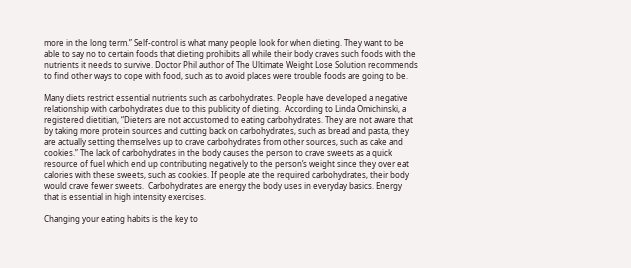more in the long term.” Self-control is what many people look for when dieting. They want to be able to say no to certain foods that dieting prohibits all while their body craves such foods with the nutrients it needs to survive. Doctor Phil author of The Ultimate Weight Lose Solution recommends to find other ways to cope with food, such as to avoid places were trouble foods are going to be.

Many diets restrict essential nutrients such as carbohydrates. People have developed a negative relationship with carbohydrates due to this publicity of dieting.  According to Linda Omichinski, a registered dietitian, “Dieters are not accustomed to eating carbohydrates. They are not aware that by taking more protein sources and cutting back on carbohydrates, such as bread and pasta, they are actually setting themselves up to crave carbohydrates from other sources, such as cake and cookies.” The lack of carbohydrates in the body causes the person to crave sweets as a quick resource of fuel which end up contributing negatively to the person’s weight since they over eat calories with these sweets, such as cookies. If people ate the required carbohydrates, their body would crave fewer sweets.  Carbohydrates are energy the body uses in everyday basics. Energy that is essential in high intensity exercises.

Changing your eating habits is the key to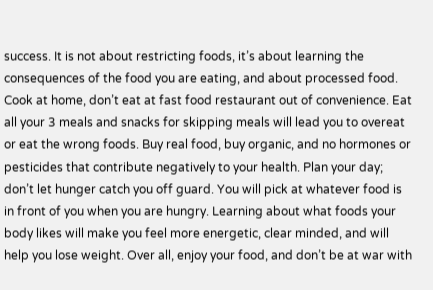success. It is not about restricting foods, it’s about learning the consequences of the food you are eating, and about processed food. Cook at home, don’t eat at fast food restaurant out of convenience. Eat all your 3 meals and snacks for skipping meals will lead you to overeat or eat the wrong foods. Buy real food, buy organic, and no hormones or pesticides that contribute negatively to your health. Plan your day; don’t let hunger catch you off guard. You will pick at whatever food is in front of you when you are hungry. Learning about what foods your body likes will make you feel more energetic, clear minded, and will help you lose weight. Over all, enjoy your food, and don’t be at war with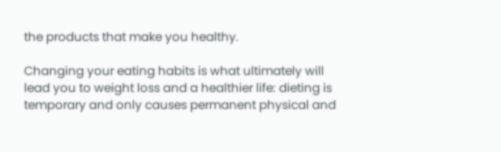the products that make you healthy.

Changing your eating habits is what ultimately will lead you to weight loss and a healthier life: dieting is temporary and only causes permanent physical and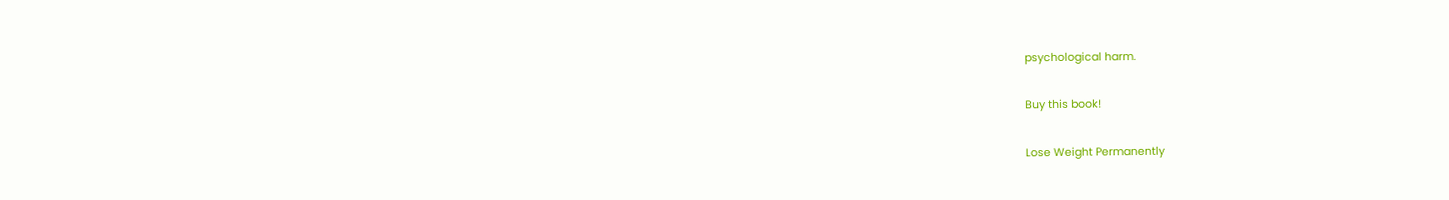psychological harm.

Buy this book!

Lose Weight Permanently